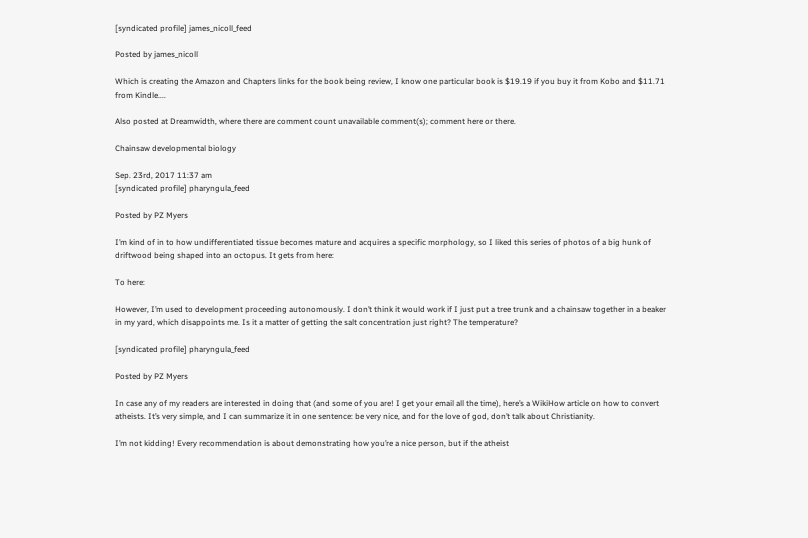[syndicated profile] james_nicoll_feed

Posted by james_nicoll

Which is creating the Amazon and Chapters links for the book being review, I know one particular book is $19.19 if you buy it from Kobo and $11.71 from Kindle....

Also posted at Dreamwidth, where there are comment count unavailable comment(s); comment here or there.

Chainsaw developmental biology

Sep. 23rd, 2017 11:37 am
[syndicated profile] pharyngula_feed

Posted by PZ Myers

I’m kind of in to how undifferentiated tissue becomes mature and acquires a specific morphology, so I liked this series of photos of a big hunk of driftwood being shaped into an octopus. It gets from here:

To here:

However, I’m used to development proceeding autonomously. I don’t think it would work if I just put a tree trunk and a chainsaw together in a beaker in my yard, which disappoints me. Is it a matter of getting the salt concentration just right? The temperature?

[syndicated profile] pharyngula_feed

Posted by PZ Myers

In case any of my readers are interested in doing that (and some of you are! I get your email all the time), here’s a WikiHow article on how to convert atheists. It’s very simple, and I can summarize it in one sentence: be very nice, and for the love of god, don’t talk about Christianity.

I’m not kidding! Every recommendation is about demonstrating how you’re a nice person, but if the atheist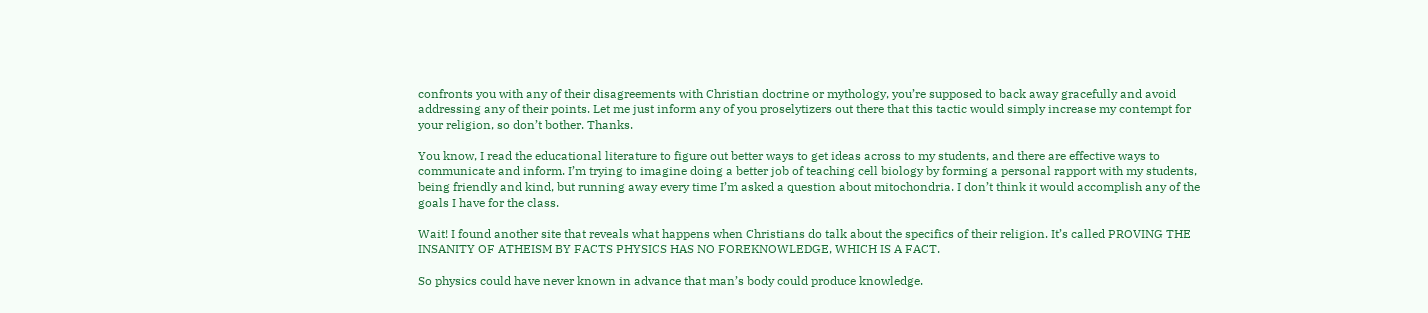confronts you with any of their disagreements with Christian doctrine or mythology, you’re supposed to back away gracefully and avoid addressing any of their points. Let me just inform any of you proselytizers out there that this tactic would simply increase my contempt for your religion, so don’t bother. Thanks.

You know, I read the educational literature to figure out better ways to get ideas across to my students, and there are effective ways to communicate and inform. I’m trying to imagine doing a better job of teaching cell biology by forming a personal rapport with my students, being friendly and kind, but running away every time I’m asked a question about mitochondria. I don’t think it would accomplish any of the goals I have for the class.

Wait! I found another site that reveals what happens when Christians do talk about the specifics of their religion. It’s called PROVING THE INSANITY OF ATHEISM BY FACTS PHYSICS HAS NO FOREKNOWLEDGE, WHICH IS A FACT.

So physics could have never known in advance that man’s body could produce knowledge.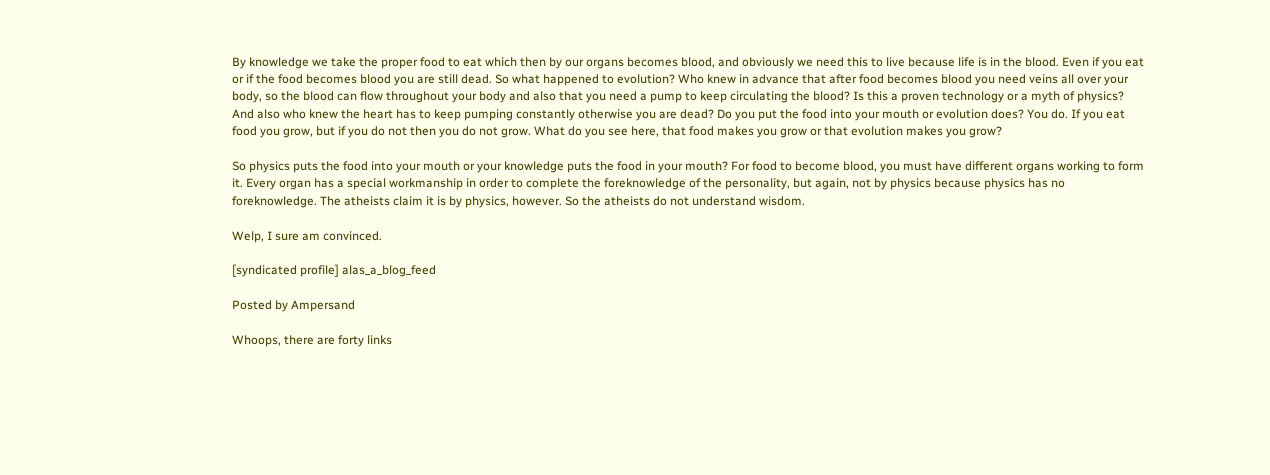By knowledge we take the proper food to eat which then by our organs becomes blood, and obviously we need this to live because life is in the blood. Even if you eat or if the food becomes blood you are still dead. So what happened to evolution? Who knew in advance that after food becomes blood you need veins all over your body, so the blood can flow throughout your body and also that you need a pump to keep circulating the blood? Is this a proven technology or a myth of physics? And also who knew the heart has to keep pumping constantly otherwise you are dead? Do you put the food into your mouth or evolution does? You do. If you eat food you grow, but if you do not then you do not grow. What do you see here, that food makes you grow or that evolution makes you grow?

So physics puts the food into your mouth or your knowledge puts the food in your mouth? For food to become blood, you must have different organs working to form it. Every organ has a special workmanship in order to complete the foreknowledge of the personality, but again, not by physics because physics has no foreknowledge. The atheists claim it is by physics, however. So the atheists do not understand wisdom.

Welp, I sure am convinced.

[syndicated profile] alas_a_blog_feed

Posted by Ampersand

Whoops, there are forty links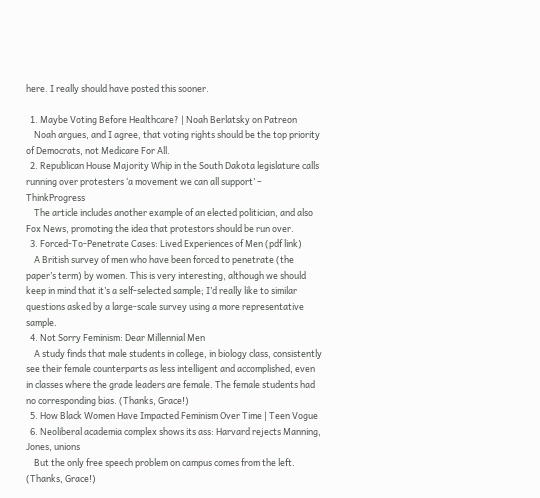here. I really should have posted this sooner.

  1. Maybe Voting Before Healthcare? | Noah Berlatsky on Patreon
    Noah argues, and I agree, that voting rights should be the top priority of Democrats, not Medicare For All.
  2. Republican House Majority Whip in the South Dakota legislature calls running over protesters ‘a movement we can all support’ – ThinkProgress
    The article includes another example of an elected politician, and also Fox News, promoting the idea that protestors should be run over.
  3. Forced-To-Penetrate Cases: Lived Experiences of Men (pdf link)
    A British survey of men who have been forced to penetrate (the paper’s term) by women. This is very interesting, although we should keep in mind that it’s a self-selected sample; I’d really like to similar questions asked by a large-scale survey using a more representative sample.
  4. Not Sorry Feminism: Dear Millennial Men
    A study finds that male students in college, in biology class, consistently see their female counterparts as less intelligent and accomplished, even in classes where the grade leaders are female. The female students had no corresponding bias. (Thanks, Grace!)
  5. How Black Women Have Impacted Feminism Over Time | Teen Vogue
  6. Neoliberal academia complex shows its ass: Harvard rejects Manning, Jones, unions
    But the only free speech problem on campus comes from the left. (Thanks, Grace!)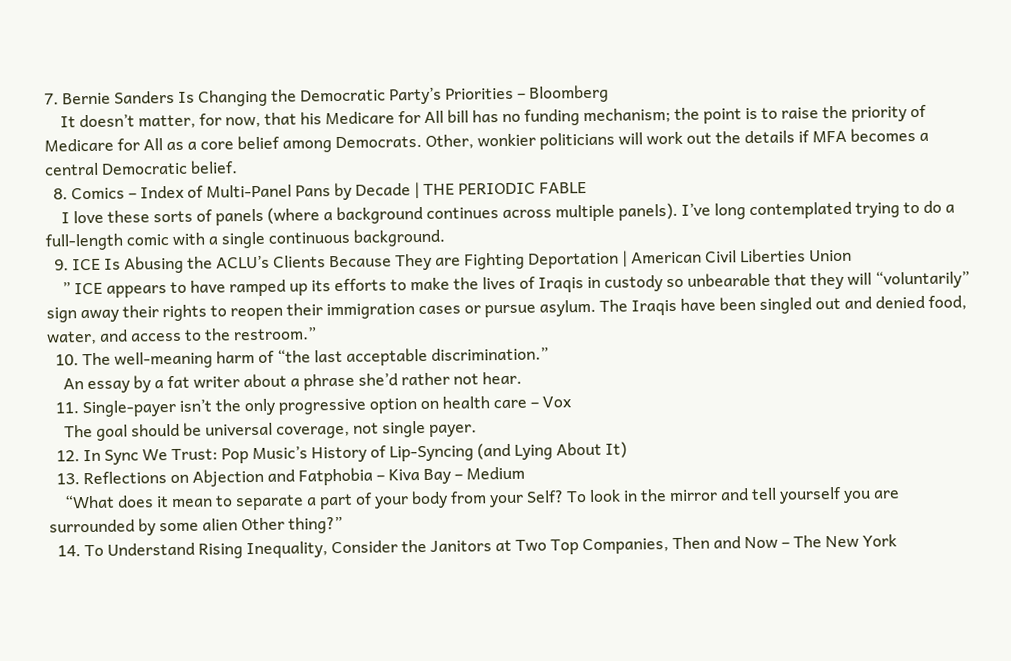7. Bernie Sanders Is Changing the Democratic Party’s Priorities – Bloomberg
    It doesn’t matter, for now, that his Medicare for All bill has no funding mechanism; the point is to raise the priority of Medicare for All as a core belief among Democrats. Other, wonkier politicians will work out the details if MFA becomes a central Democratic belief.
  8. Comics – Index of Multi-Panel Pans by Decade | THE PERIODIC FABLE
    I love these sorts of panels (where a background continues across multiple panels). I’ve long contemplated trying to do a full-length comic with a single continuous background.
  9. ICE Is Abusing the ACLU’s Clients Because They are Fighting Deportation | American Civil Liberties Union
    ” ICE appears to have ramped up its efforts to make the lives of Iraqis in custody so unbearable that they will “voluntarily” sign away their rights to reopen their immigration cases or pursue asylum. The Iraqis have been singled out and denied food, water, and access to the restroom.”
  10. The well-meaning harm of “the last acceptable discrimination.”
    An essay by a fat writer about a phrase she’d rather not hear.
  11. Single-payer isn’t the only progressive option on health care – Vox
    The goal should be universal coverage, not single payer.
  12. In Sync We Trust: Pop Music’s History of Lip-Syncing (and Lying About It)
  13. Reflections on Abjection and Fatphobia – Kiva Bay – Medium
    “What does it mean to separate a part of your body from your Self? To look in the mirror and tell yourself you are surrounded by some alien Other thing?”
  14. To Understand Rising Inequality, Consider the Janitors at Two Top Companies, Then and Now – The New York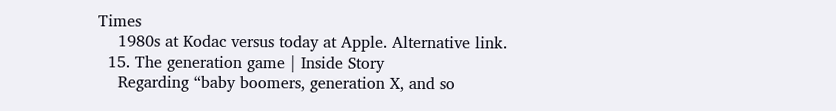Times
    1980s at Kodac versus today at Apple. Alternative link.
  15. The generation game | Inside Story
    Regarding “baby boomers, generation X, and so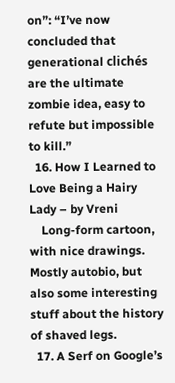on”: “I’ve now concluded that generational clichés are the ultimate zombie idea, easy to refute but impossible to kill.”
  16. How I Learned to Love Being a Hairy Lady – by Vreni
    Long-form cartoon, with nice drawings. Mostly autobio, but also some interesting stuff about the history of shaved legs.
  17. A Serf on Google’s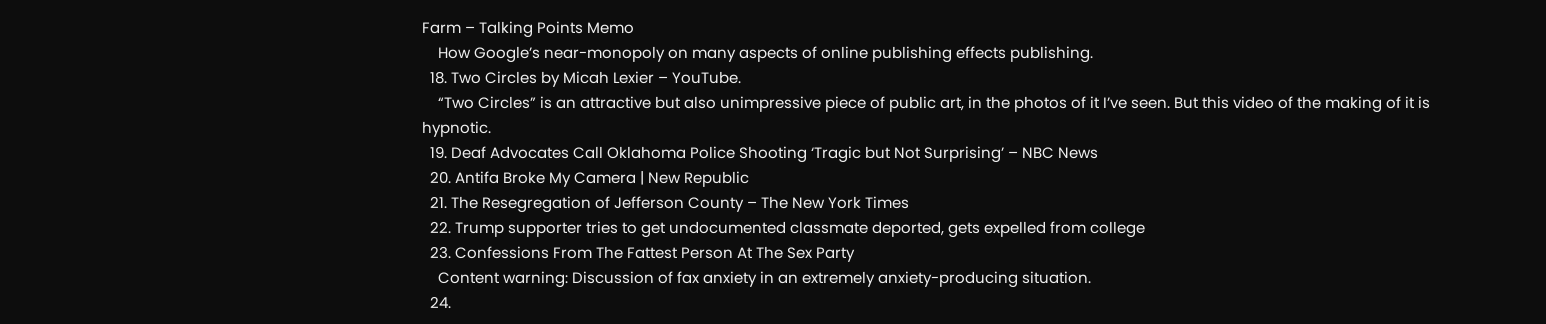Farm – Talking Points Memo
    How Google’s near-monopoly on many aspects of online publishing effects publishing.
  18. Two Circles by Micah Lexier – YouTube.
    “Two Circles” is an attractive but also unimpressive piece of public art, in the photos of it I’ve seen. But this video of the making of it is hypnotic.
  19. Deaf Advocates Call Oklahoma Police Shooting ‘Tragic but Not Surprising’ – NBC News
  20. Antifa Broke My Camera | New Republic
  21. The Resegregation of Jefferson County – The New York Times
  22. Trump supporter tries to get undocumented classmate deported, gets expelled from college
  23. Confessions From The Fattest Person At The Sex Party
    Content warning: Discussion of fax anxiety in an extremely anxiety-producing situation.
  24.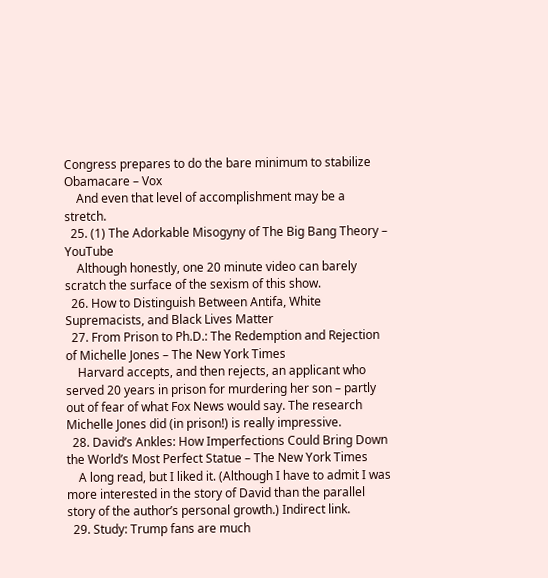Congress prepares to do the bare minimum to stabilize Obamacare – Vox
    And even that level of accomplishment may be a stretch.
  25. (1) The Adorkable Misogyny of The Big Bang Theory – YouTube
    Although honestly, one 20 minute video can barely scratch the surface of the sexism of this show.
  26. How to Distinguish Between Antifa, White Supremacists, and Black Lives Matter
  27. From Prison to Ph.D.: The Redemption and Rejection of Michelle Jones – The New York Times
    Harvard accepts, and then rejects, an applicant who served 20 years in prison for murdering her son – partly out of fear of what Fox News would say. The research Michelle Jones did (in prison!) is really impressive.
  28. David’s Ankles: How Imperfections Could Bring Down the World’s Most Perfect Statue – The New York Times
    A long read, but I liked it. (Although I have to admit I was more interested in the story of David than the parallel story of the author’s personal growth.) Indirect link.
  29. Study: Trump fans are much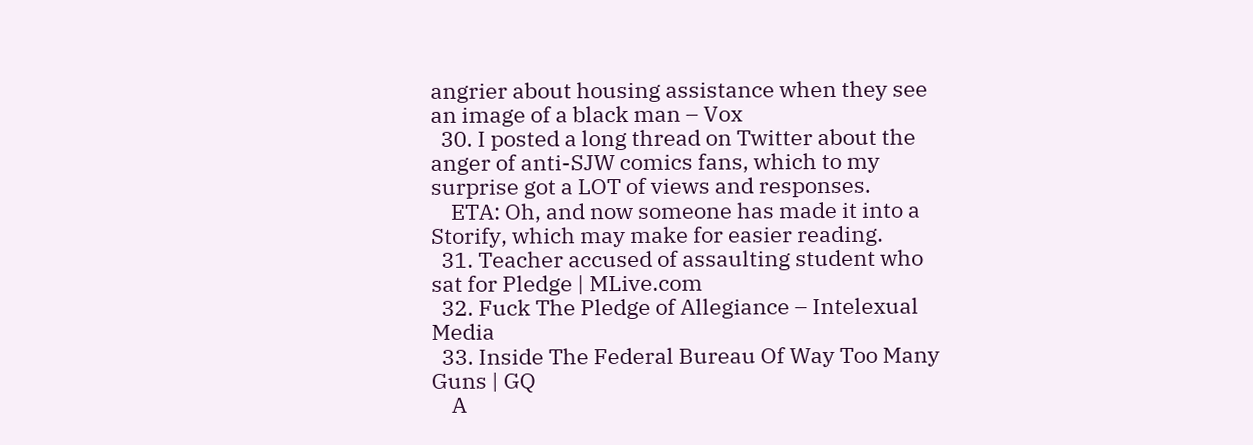angrier about housing assistance when they see an image of a black man – Vox
  30. I posted a long thread on Twitter about the anger of anti-SJW comics fans, which to my surprise got a LOT of views and responses.
    ETA: Oh, and now someone has made it into a Storify, which may make for easier reading.
  31. Teacher accused of assaulting student who sat for Pledge | MLive.com
  32. Fuck The Pledge of Allegiance – Intelexual Media
  33. Inside The Federal Bureau Of Way Too Many Guns | GQ
    A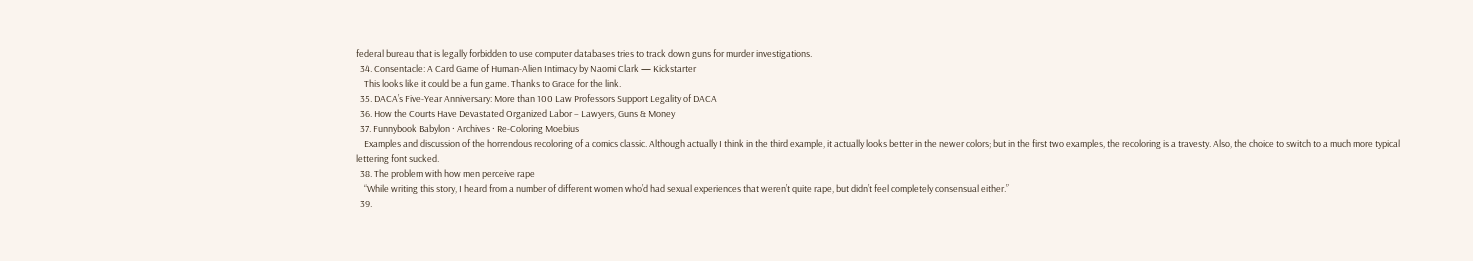federal bureau that is legally forbidden to use computer databases tries to track down guns for murder investigations.
  34. Consentacle: A Card Game of Human-Alien Intimacy by Naomi Clark — Kickstarter
    This looks like it could be a fun game. Thanks to Grace for the link.
  35. DACA’s Five-Year Anniversary: More than 100 Law Professors Support Legality of DACA
  36. How the Courts Have Devastated Organized Labor – Lawyers, Guns & Money
  37. Funnybook Babylon · Archives · Re-Coloring Moebius
    Examples and discussion of the horrendous recoloring of a comics classic. Although actually I think in the third example, it actually looks better in the newer colors; but in the first two examples, the recoloring is a travesty. Also, the choice to switch to a much more typical lettering font sucked.
  38. The problem with how men perceive rape
    “While writing this story, I heard from a number of different women who’d had sexual experiences that weren’t quite rape, but didn’t feel completely consensual either.”
  39.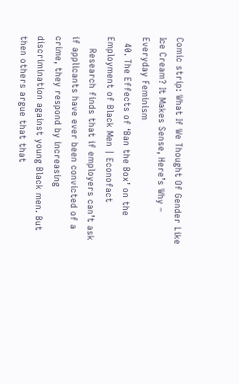Comic strip: What If We Thought Of Gender Like Ice Cream? It Makes Sense, Here’s Why – Everyday Feminism
  40. The Effects of ‘Ban the Box’ on the Employment of Black Men | Econofact
    Research finds that if employers can’t ask if applicants have ever been convicted of a crime, they respond by increasing discrimination against young Black men. But then others argue that that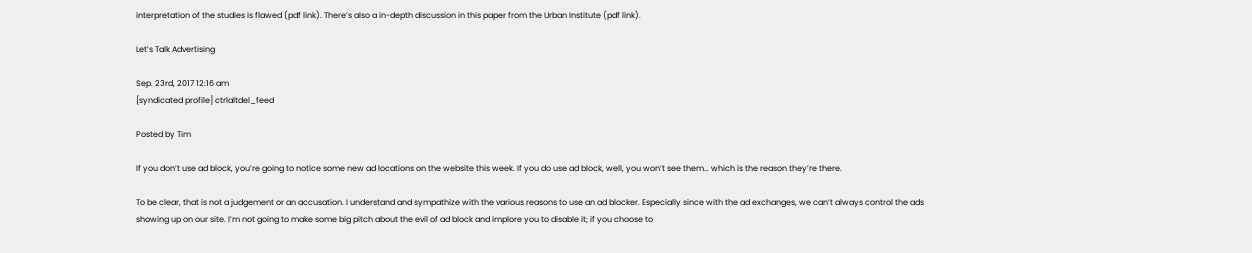interpretation of the studies is flawed (pdf link). There’s also a in-depth discussion in this paper from the Urban Institute (pdf link).

Let’s Talk Advertising

Sep. 23rd, 2017 12:16 am
[syndicated profile] ctrlaltdel_feed

Posted by Tim

If you don’t use ad block, you’re going to notice some new ad locations on the website this week. If you do use ad block, well, you won’t see them… which is the reason they’re there.

To be clear, that is not a judgement or an accusation. I understand and sympathize with the various reasons to use an ad blocker. Especially since with the ad exchanges, we can’t always control the ads showing up on our site. I’m not going to make some big pitch about the evil of ad block and implore you to disable it; if you choose to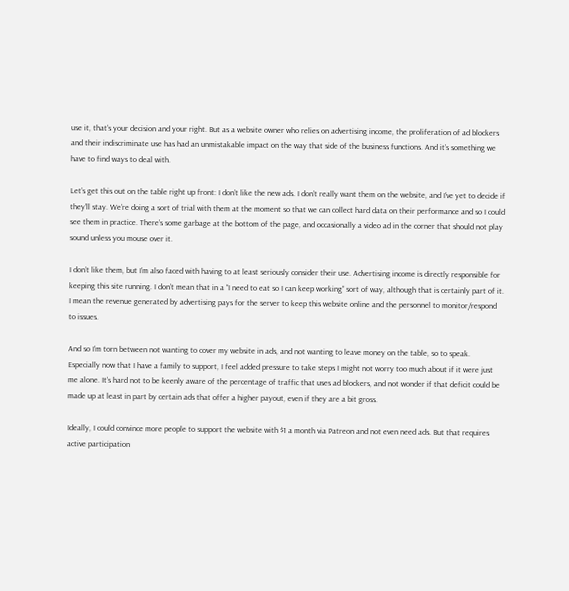use it, that’s your decision and your right. But as a website owner who relies on advertising income, the proliferation of ad blockers and their indiscriminate use has had an unmistakable impact on the way that side of the business functions. And it’s something we have to find ways to deal with.

Let’s get this out on the table right up front: I don’t like the new ads. I don’t really want them on the website, and I’ve yet to decide if they’ll stay. We’re doing a sort of trial with them at the moment so that we can collect hard data on their performance and so I could see them in practice. There’s some garbage at the bottom of the page, and occasionally a video ad in the corner that should not play sound unless you mouse over it.

I don’t like them, but I’m also faced with having to at least seriously consider their use. Advertising income is directly responsible for keeping this site running. I don’t mean that in a “I need to eat so I can keep working” sort of way, although that is certainly part of it. I mean the revenue generated by advertising pays for the server to keep this website online and the personnel to monitor/respond to issues.

And so I’m torn between not wanting to cover my website in ads, and not wanting to leave money on the table, so to speak. Especially now that I have a family to support, I feel added pressure to take steps I might not worry too much about if it were just me alone. It’s hard not to be keenly aware of the percentage of traffic that uses ad blockers, and not wonder if that deficit could be made up at least in part by certain ads that offer a higher payout, even if they are a bit gross.

Ideally, I could convince more people to support the website with $1 a month via Patreon and not even need ads. But that requires active participation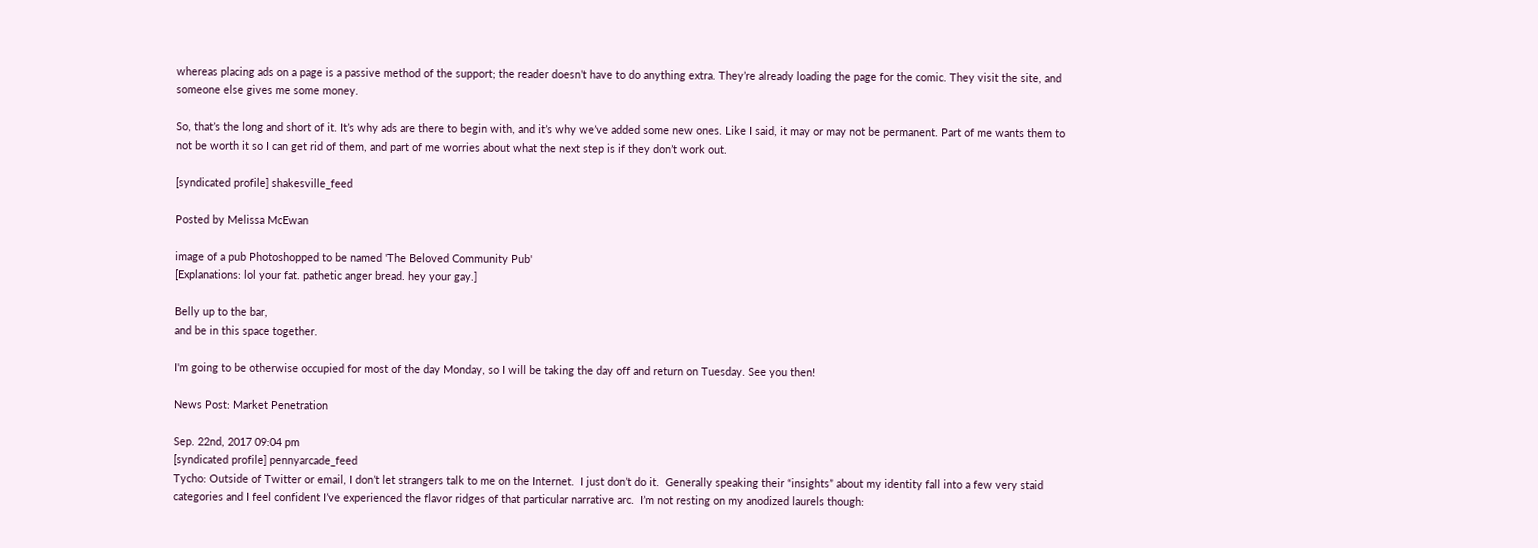whereas placing ads on a page is a passive method of the support; the reader doesn’t have to do anything extra. They’re already loading the page for the comic. They visit the site, and someone else gives me some money.

So, that’s the long and short of it. It’s why ads are there to begin with, and it’s why we’ve added some new ones. Like I said, it may or may not be permanent. Part of me wants them to not be worth it so I can get rid of them, and part of me worries about what the next step is if they don’t work out.

[syndicated profile] shakesville_feed

Posted by Melissa McEwan

image of a pub Photoshopped to be named 'The Beloved Community Pub'
[Explanations: lol your fat. pathetic anger bread. hey your gay.]

Belly up to the bar,
and be in this space together.

I'm going to be otherwise occupied for most of the day Monday, so I will be taking the day off and return on Tuesday. See you then!

News Post: Market Penetration

Sep. 22nd, 2017 09:04 pm
[syndicated profile] pennyarcade_feed
Tycho: Outside of Twitter or email, I don’t let strangers talk to me on the Internet.  I just don’t do it.  Generally speaking their “insights” about my identity fall into a few very staid categories and I feel confident I’ve experienced the flavor ridges of that particular narrative arc.  I’m not resting on my anodized laurels though: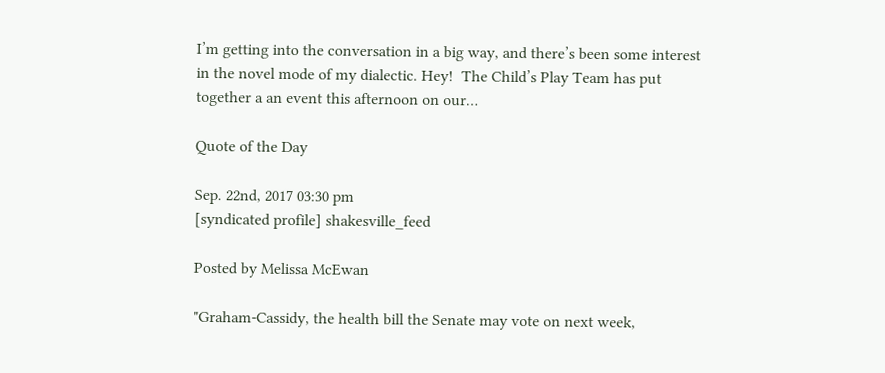I’m getting into the conversation in a big way, and there’s been some interest in the novel mode of my dialectic. Hey!  The Child’s Play Team has put together a an event this afternoon on our…

Quote of the Day

Sep. 22nd, 2017 03:30 pm
[syndicated profile] shakesville_feed

Posted by Melissa McEwan

"Graham-Cassidy, the health bill the Senate may vote on next week,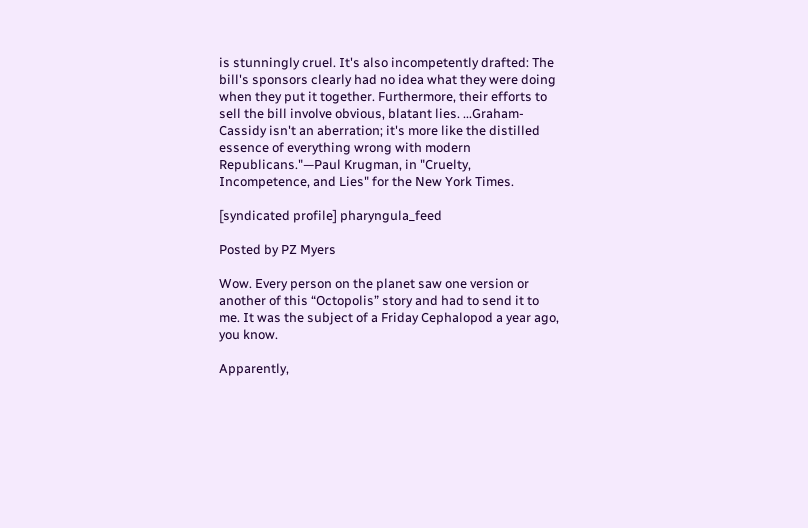is stunningly cruel. It's also incompetently drafted: The bill's sponsors clearly had no idea what they were doing when they put it together. Furthermore, their efforts to sell the bill involve obvious, blatant lies. ...Graham-Cassidy isn't an aberration; it's more like the distilled essence of everything wrong with modern Republicans."—Paul Krugman, in "Cruelty, Incompetence, and Lies" for the New York Times.

[syndicated profile] pharyngula_feed

Posted by PZ Myers

Wow. Every person on the planet saw one version or another of this “Octopolis” story and had to send it to me. It was the subject of a Friday Cephalopod a year ago, you know.

Apparently,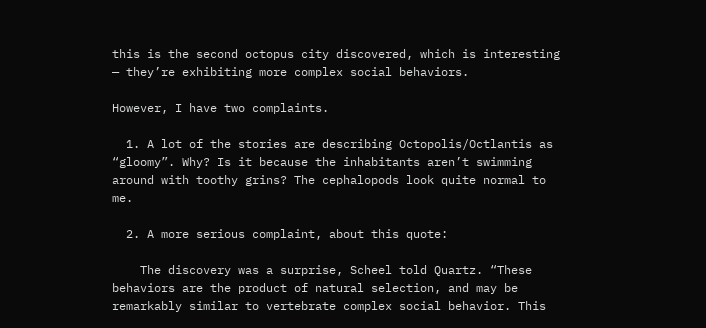this is the second octopus city discovered, which is interesting — they’re exhibiting more complex social behaviors.

However, I have two complaints.

  1. A lot of the stories are describing Octopolis/Octlantis as “gloomy”. Why? Is it because the inhabitants aren’t swimming around with toothy grins? The cephalopods look quite normal to me.

  2. A more serious complaint, about this quote:

    The discovery was a surprise, Scheel told Quartz. “These behaviors are the product of natural selection, and may be remarkably similar to vertebrate complex social behavior. This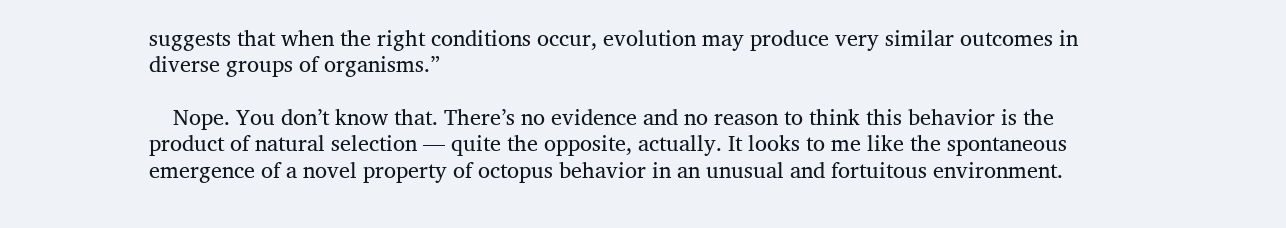suggests that when the right conditions occur, evolution may produce very similar outcomes in diverse groups of organisms.”

    Nope. You don’t know that. There’s no evidence and no reason to think this behavior is the product of natural selection — quite the opposite, actually. It looks to me like the spontaneous emergence of a novel property of octopus behavior in an unusual and fortuitous environment.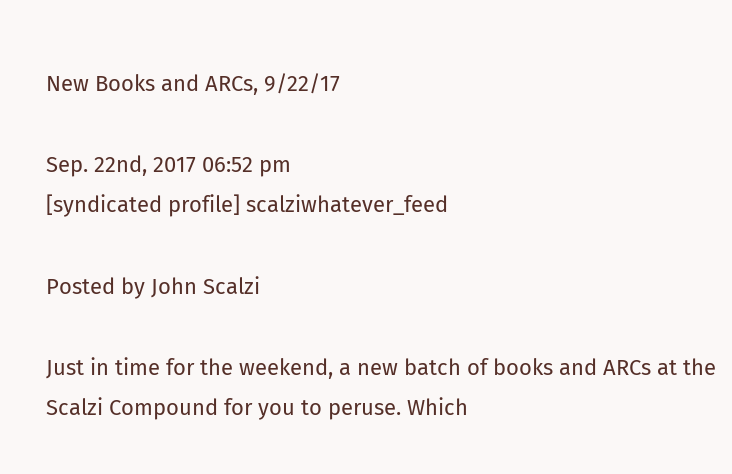New Books and ARCs, 9/22/17

Sep. 22nd, 2017 06:52 pm
[syndicated profile] scalziwhatever_feed

Posted by John Scalzi

Just in time for the weekend, a new batch of books and ARCs at the Scalzi Compound for you to peruse. Which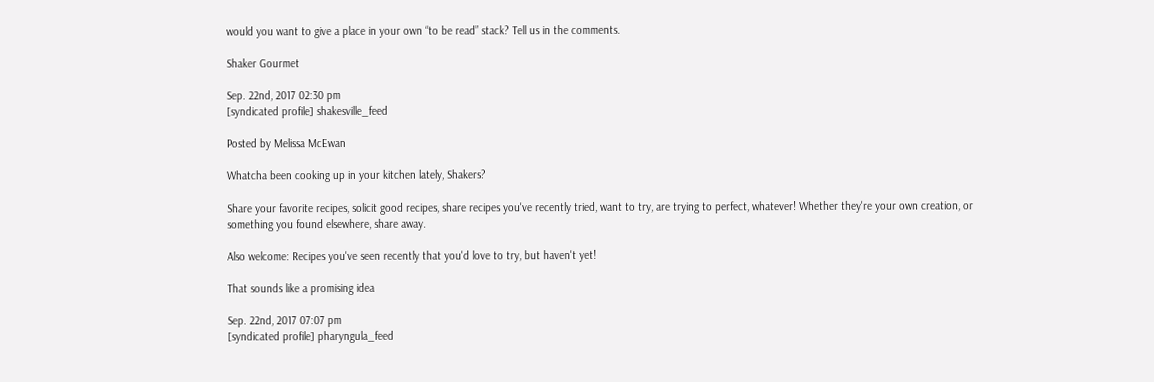would you want to give a place in your own “to be read” stack? Tell us in the comments.

Shaker Gourmet

Sep. 22nd, 2017 02:30 pm
[syndicated profile] shakesville_feed

Posted by Melissa McEwan

Whatcha been cooking up in your kitchen lately, Shakers?

Share your favorite recipes, solicit good recipes, share recipes you've recently tried, want to try, are trying to perfect, whatever! Whether they're your own creation, or something you found elsewhere, share away.

Also welcome: Recipes you've seen recently that you'd love to try, but haven't yet!

That sounds like a promising idea

Sep. 22nd, 2017 07:07 pm
[syndicated profile] pharyngula_feed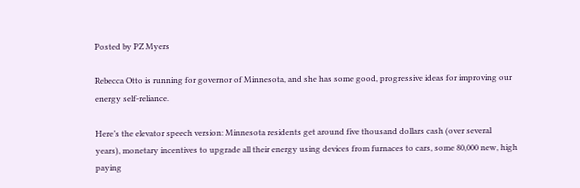Posted by PZ Myers

Rebecca Otto is running for governor of Minnesota, and she has some good, progressive ideas for improving our energy self-reliance.

Here’s the elevator speech version: Minnesota residents get around five thousand dollars cash (over several years), monetary incentives to upgrade all their energy using devices from furnaces to cars, some 80,000 new, high paying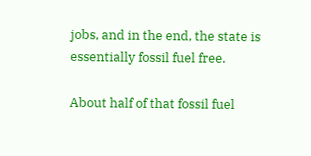jobs, and in the end, the state is essentially fossil fuel free.

About half of that fossil fuel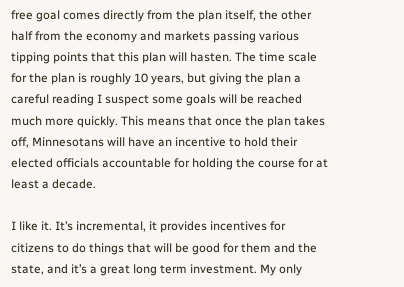free goal comes directly from the plan itself, the other half from the economy and markets passing various tipping points that this plan will hasten. The time scale for the plan is roughly 10 years, but giving the plan a careful reading I suspect some goals will be reached much more quickly. This means that once the plan takes off, Minnesotans will have an incentive to hold their elected officials accountable for holding the course for at least a decade.

I like it. It’s incremental, it provides incentives for citizens to do things that will be good for them and the state, and it’s a great long term investment. My only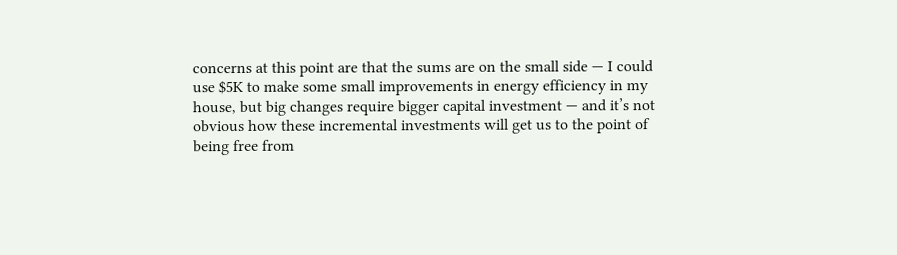concerns at this point are that the sums are on the small side — I could use $5K to make some small improvements in energy efficiency in my house, but big changes require bigger capital investment — and it’s not obvious how these incremental investments will get us to the point of being free from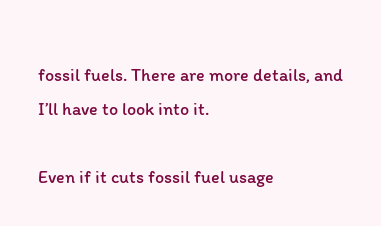fossil fuels. There are more details, and I’ll have to look into it.

Even if it cuts fossil fuel usage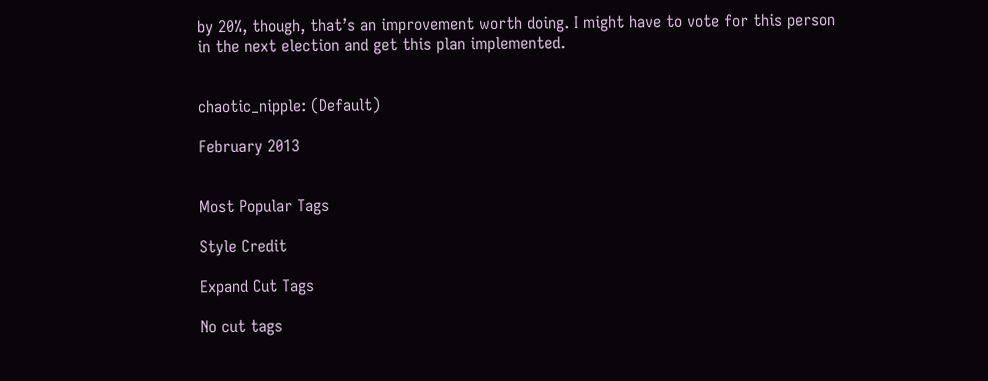by 20%, though, that’s an improvement worth doing. I might have to vote for this person in the next election and get this plan implemented.


chaotic_nipple: (Default)

February 2013


Most Popular Tags

Style Credit

Expand Cut Tags

No cut tags